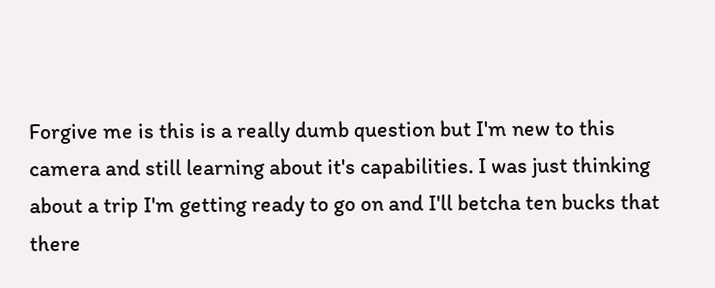Forgive me is this is a really dumb question but I'm new to this camera and still learning about it's capabilities. I was just thinking about a trip I'm getting ready to go on and I'll betcha ten bucks that there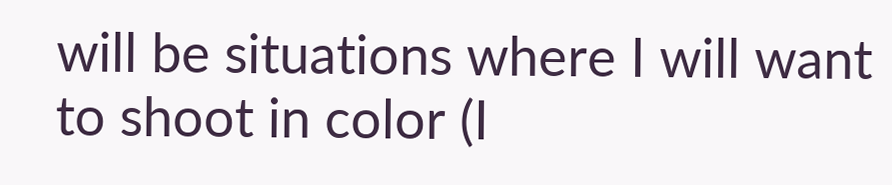will be situations where I will want to shoot in color (I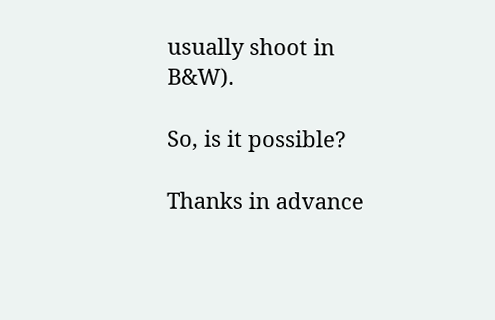usually shoot in B&W).

So, is it possible?

Thanks in advance